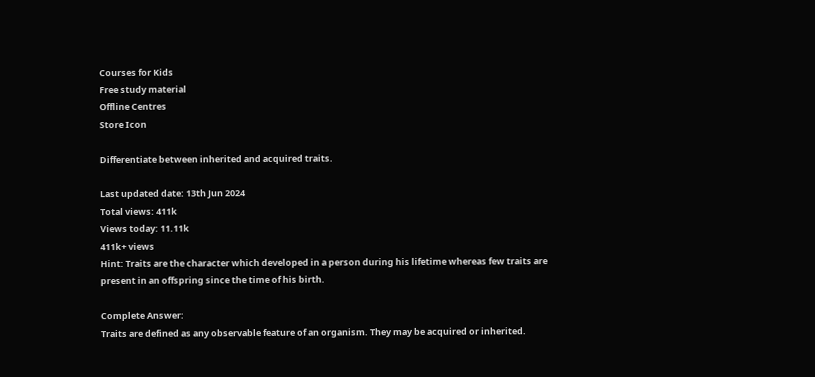Courses for Kids
Free study material
Offline Centres
Store Icon

Differentiate between inherited and acquired traits.

Last updated date: 13th Jun 2024
Total views: 411k
Views today: 11.11k
411k+ views
Hint: Traits are the character which developed in a person during his lifetime whereas few traits are present in an offspring since the time of his birth.

Complete Answer:
Traits are defined as any observable feature of an organism. They may be acquired or inherited.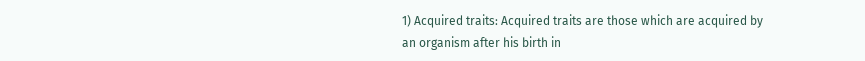1) Acquired traits: Acquired traits are those which are acquired by an organism after his birth in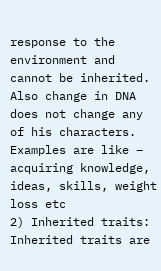response to the environment and cannot be inherited. Also change in DNA does not change any of his characters. Examples are like – acquiring knowledge, ideas, skills, weight loss etc
2) Inherited traits: Inherited traits are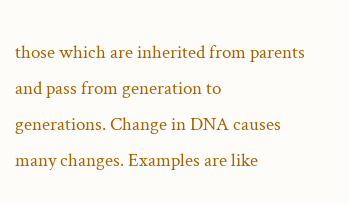those which are inherited from parents and pass from generation to generations. Change in DNA causes many changes. Examples are like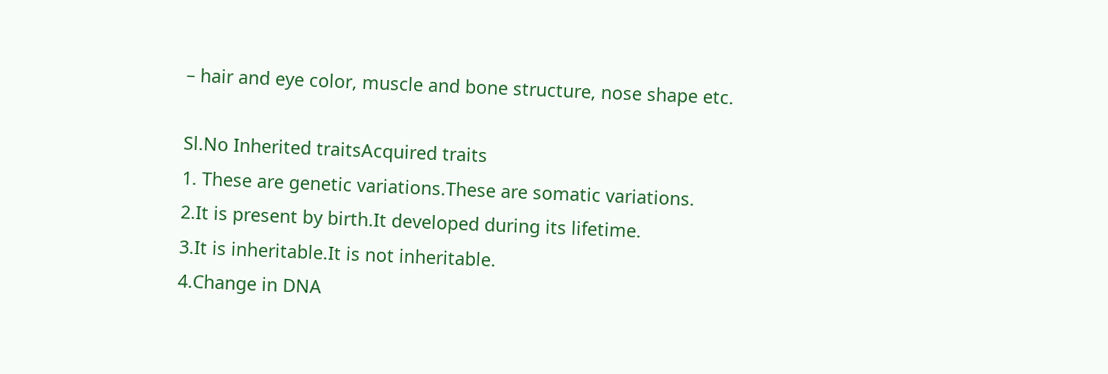– hair and eye color, muscle and bone structure, nose shape etc.

Sl.No Inherited traitsAcquired traits
1. These are genetic variations.These are somatic variations.
2.It is present by birth.It developed during its lifetime.
3.It is inheritable.It is not inheritable.
4.Change in DNA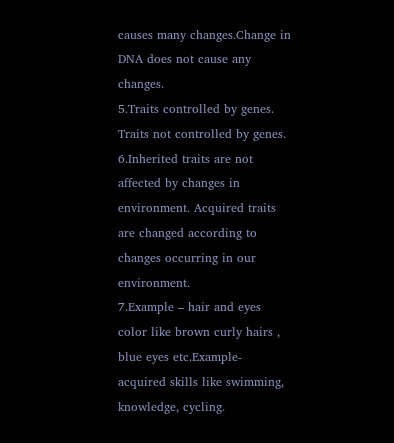causes many changes.Change in DNA does not cause any changes.
5.Traits controlled by genes. Traits not controlled by genes.
6.Inherited traits are not affected by changes in environment. Acquired traits are changed according to changes occurring in our environment.
7.Example – hair and eyes color like brown curly hairs , blue eyes etc.Example- acquired skills like swimming, knowledge, cycling.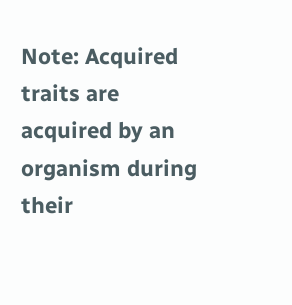Note: Acquired traits are acquired by an organism during their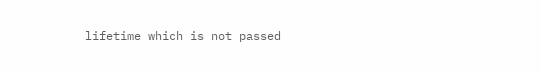lifetime which is not passed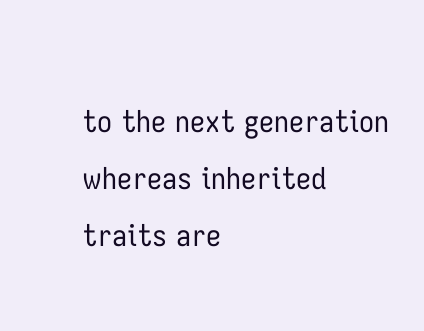to the next generation whereas inherited traits are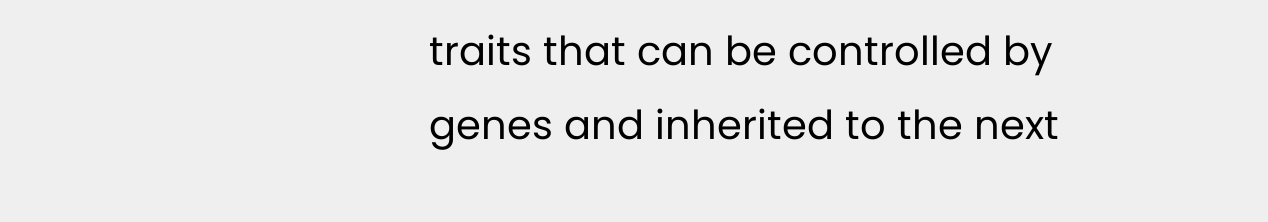traits that can be controlled by genes and inherited to the next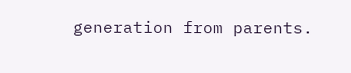generation from parents.